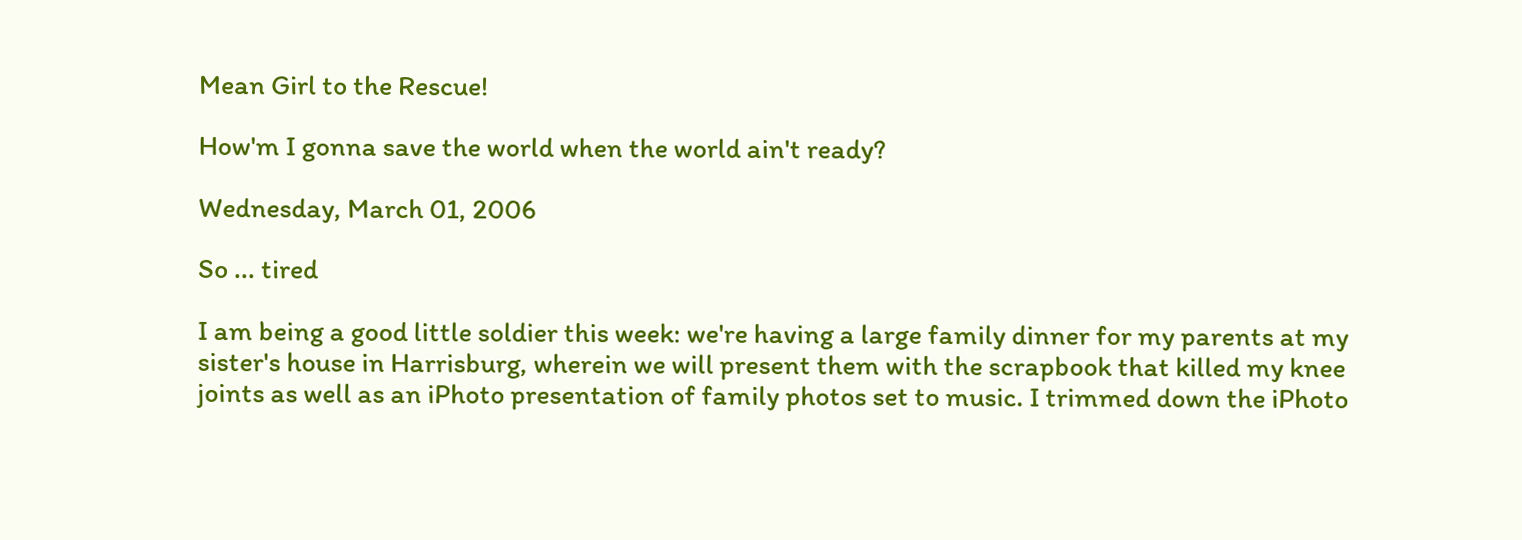Mean Girl to the Rescue!

How'm I gonna save the world when the world ain't ready?

Wednesday, March 01, 2006

So ... tired

I am being a good little soldier this week: we're having a large family dinner for my parents at my sister's house in Harrisburg, wherein we will present them with the scrapbook that killed my knee joints as well as an iPhoto presentation of family photos set to music. I trimmed down the iPhoto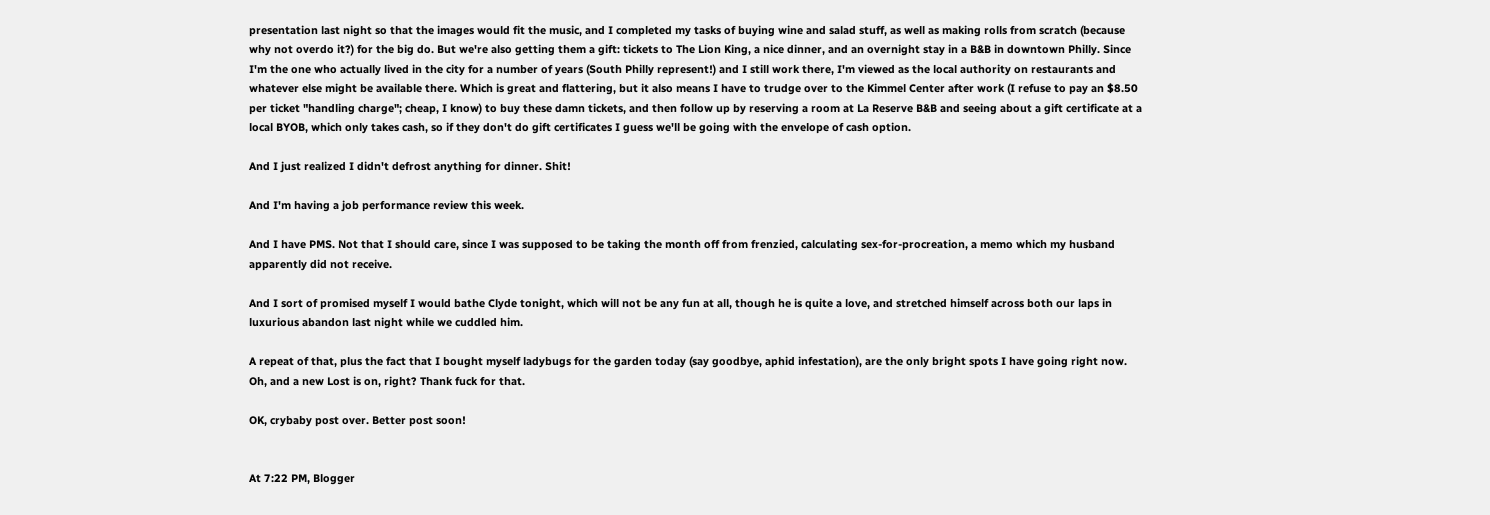presentation last night so that the images would fit the music, and I completed my tasks of buying wine and salad stuff, as well as making rolls from scratch (because why not overdo it?) for the big do. But we're also getting them a gift: tickets to The Lion King, a nice dinner, and an overnight stay in a B&B in downtown Philly. Since I'm the one who actually lived in the city for a number of years (South Philly represent!) and I still work there, I'm viewed as the local authority on restaurants and whatever else might be available there. Which is great and flattering, but it also means I have to trudge over to the Kimmel Center after work (I refuse to pay an $8.50 per ticket "handling charge"; cheap, I know) to buy these damn tickets, and then follow up by reserving a room at La Reserve B&B and seeing about a gift certificate at a local BYOB, which only takes cash, so if they don't do gift certificates I guess we'll be going with the envelope of cash option.

And I just realized I didn't defrost anything for dinner. Shit!

And I'm having a job performance review this week.

And I have PMS. Not that I should care, since I was supposed to be taking the month off from frenzied, calculating sex-for-procreation, a memo which my husband apparently did not receive.

And I sort of promised myself I would bathe Clyde tonight, which will not be any fun at all, though he is quite a love, and stretched himself across both our laps in luxurious abandon last night while we cuddled him.

A repeat of that, plus the fact that I bought myself ladybugs for the garden today (say goodbye, aphid infestation), are the only bright spots I have going right now. Oh, and a new Lost is on, right? Thank fuck for that.

OK, crybaby post over. Better post soon!


At 7:22 PM, Blogger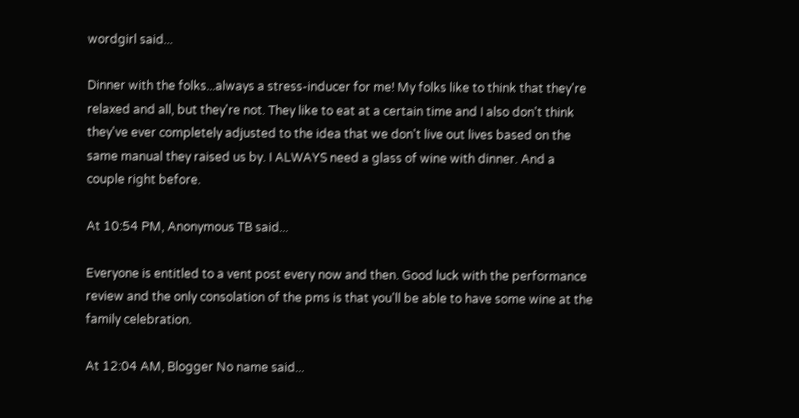wordgirl said...

Dinner with the folks...always a stress-inducer for me! My folks like to think that they're relaxed and all, but they're not. They like to eat at a certain time and I also don't think they've ever completely adjusted to the idea that we don't live out lives based on the same manual they raised us by. I ALWAYS need a glass of wine with dinner. And a couple right before.

At 10:54 PM, Anonymous TB said...

Everyone is entitled to a vent post every now and then. Good luck with the performance review and the only consolation of the pms is that you'll be able to have some wine at the family celebration.

At 12:04 AM, Blogger No name said...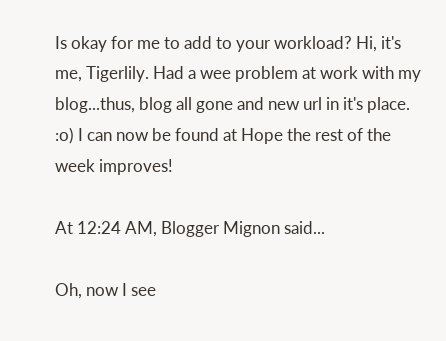Is okay for me to add to your workload? Hi, it's me, Tigerlily. Had a wee problem at work with my blog...thus, blog all gone and new url in it's place. :o) I can now be found at Hope the rest of the week improves!

At 12:24 AM, Blogger Mignon said...

Oh, now I see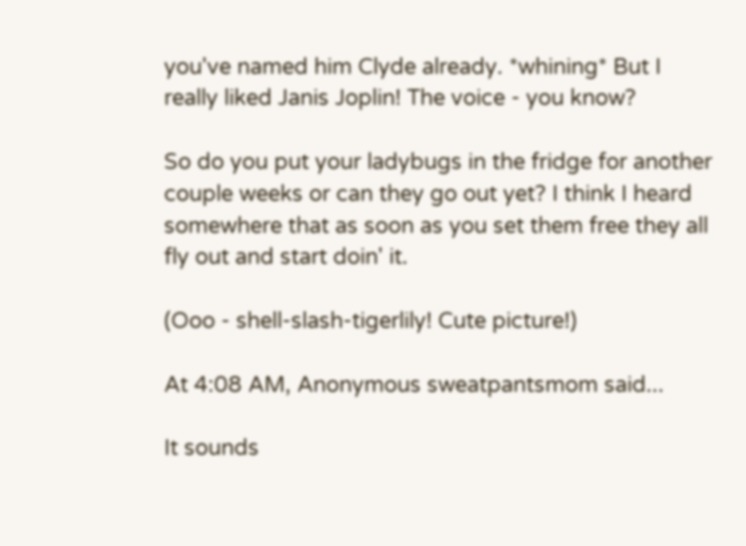you've named him Clyde already. *whining* But I really liked Janis Joplin! The voice - you know?

So do you put your ladybugs in the fridge for another couple weeks or can they go out yet? I think I heard somewhere that as soon as you set them free they all fly out and start doin' it.

(Ooo - shell-slash-tigerlily! Cute picture!)

At 4:08 AM, Anonymous sweatpantsmom said...

It sounds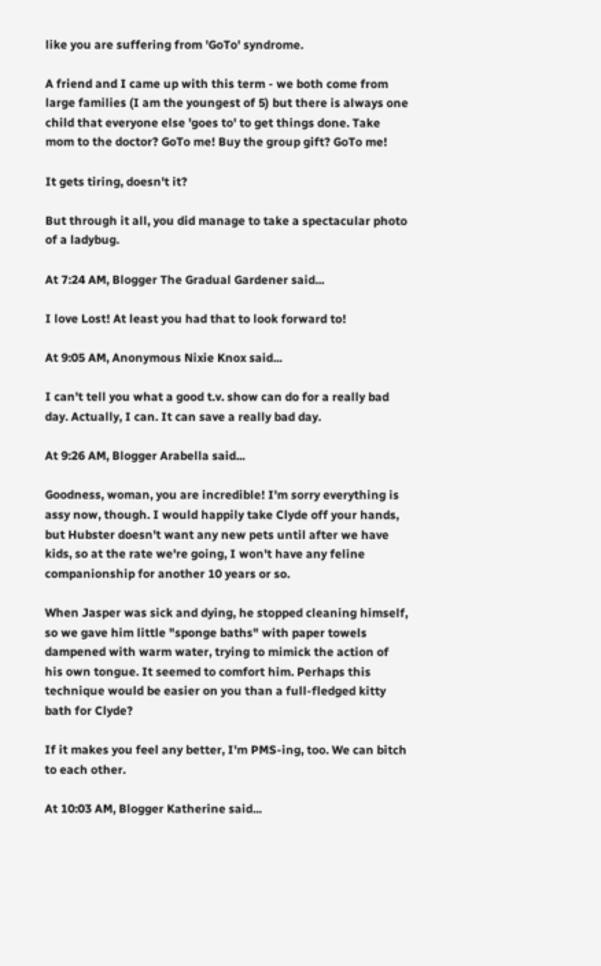like you are suffering from 'GoTo' syndrome.

A friend and I came up with this term - we both come from large families (I am the youngest of 5) but there is always one child that everyone else 'goes to' to get things done. Take mom to the doctor? GoTo me! Buy the group gift? GoTo me!

It gets tiring, doesn't it?

But through it all, you did manage to take a spectacular photo of a ladybug.

At 7:24 AM, Blogger The Gradual Gardener said...

I love Lost! At least you had that to look forward to!

At 9:05 AM, Anonymous Nixie Knox said...

I can't tell you what a good t.v. show can do for a really bad day. Actually, I can. It can save a really bad day.

At 9:26 AM, Blogger Arabella said...

Goodness, woman, you are incredible! I'm sorry everything is assy now, though. I would happily take Clyde off your hands, but Hubster doesn't want any new pets until after we have kids, so at the rate we're going, I won't have any feline companionship for another 10 years or so.

When Jasper was sick and dying, he stopped cleaning himself, so we gave him little "sponge baths" with paper towels dampened with warm water, trying to mimick the action of his own tongue. It seemed to comfort him. Perhaps this technique would be easier on you than a full-fledged kitty bath for Clyde?

If it makes you feel any better, I'm PMS-ing, too. We can bitch to each other.

At 10:03 AM, Blogger Katherine said...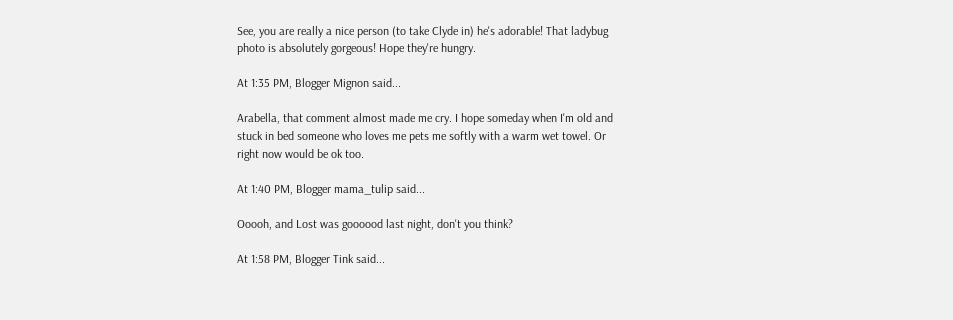See, you are really a nice person (to take Clyde in) he's adorable! That ladybug photo is absolutely gorgeous! Hope they're hungry.

At 1:35 PM, Blogger Mignon said...

Arabella, that comment almost made me cry. I hope someday when I'm old and stuck in bed someone who loves me pets me softly with a warm wet towel. Or right now would be ok too.

At 1:40 PM, Blogger mama_tulip said...

Ooooh, and Lost was goooood last night, don't you think?

At 1:58 PM, Blogger Tink said...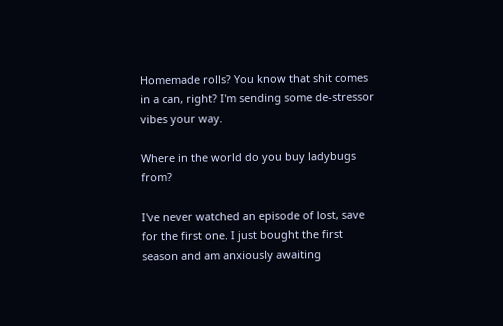Homemade rolls? You know that shit comes in a can, right? I'm sending some de-stressor vibes your way.

Where in the world do you buy ladybugs from?

I've never watched an episode of lost, save for the first one. I just bought the first season and am anxiously awaiting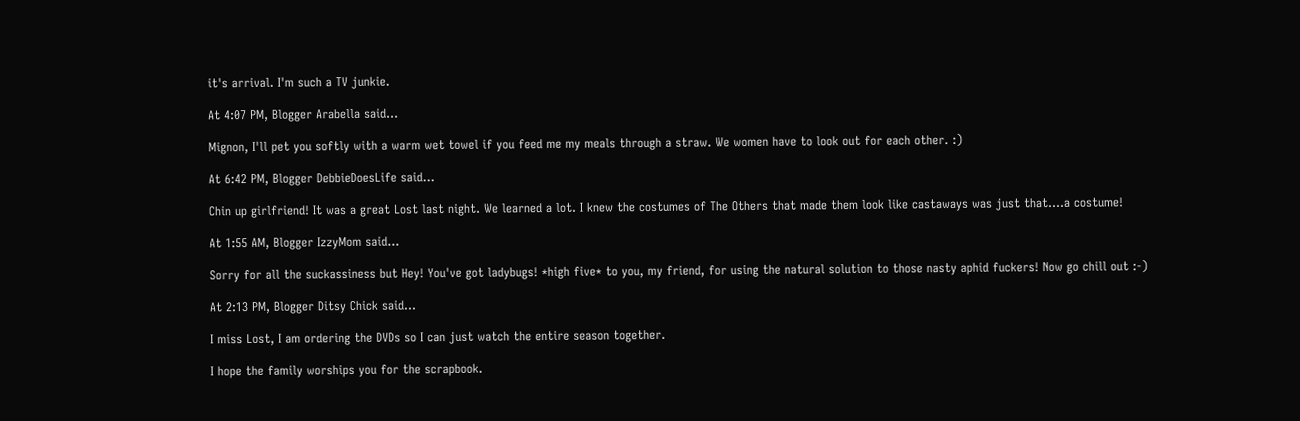it's arrival. I'm such a TV junkie.

At 4:07 PM, Blogger Arabella said...

Mignon, I'll pet you softly with a warm wet towel if you feed me my meals through a straw. We women have to look out for each other. :)

At 6:42 PM, Blogger DebbieDoesLife said...

Chin up girlfriend! It was a great Lost last night. We learned a lot. I knew the costumes of The Others that made them look like castaways was just that....a costume!

At 1:55 AM, Blogger IzzyMom said...

Sorry for all the suckassiness but Hey! You've got ladybugs! *high five* to you, my friend, for using the natural solution to those nasty aphid fuckers! Now go chill out :-)

At 2:13 PM, Blogger Ditsy Chick said...

I miss Lost, I am ordering the DVDs so I can just watch the entire season together.

I hope the family worships you for the scrapbook.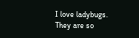I love ladybugs. They are so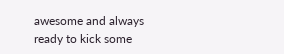awesome and always ready to kick some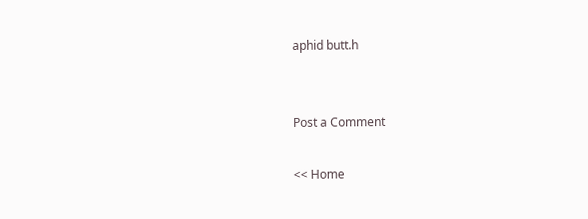aphid butt.h


Post a Comment

<< Home